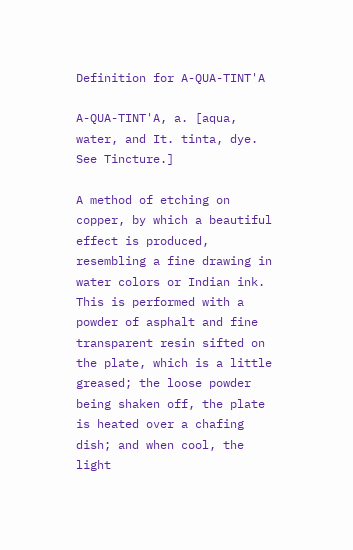Definition for A-QUA-TINT'A

A-QUA-TINT'A, a. [aqua, water, and It. tinta, dye. See Tincture.]

A method of etching on copper, by which a beautiful effect is produced, resembling a fine drawing in water colors or Indian ink. This is performed with a powder of asphalt and fine transparent resin sifted on the plate, which is a little greased; the loose powder being shaken off, the plate is heated over a chafing dish; and when cool, the light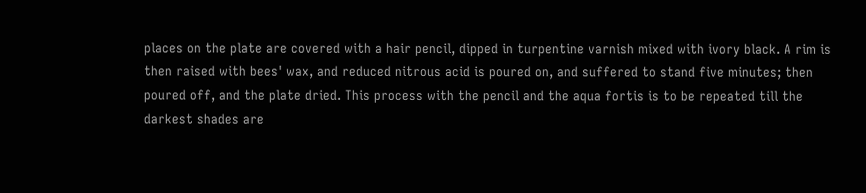places on the plate are covered with a hair pencil, dipped in turpentine varnish mixed with ivory black. A rim is then raised with bees' wax, and reduced nitrous acid is poured on, and suffered to stand five minutes; then poured off, and the plate dried. This process with the pencil and the aqua fortis is to be repeated till the darkest shades are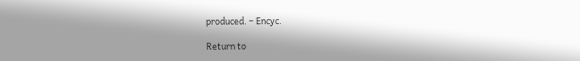produced. – Encyc.

Return to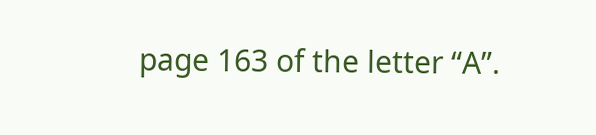page 163 of the letter “A”.